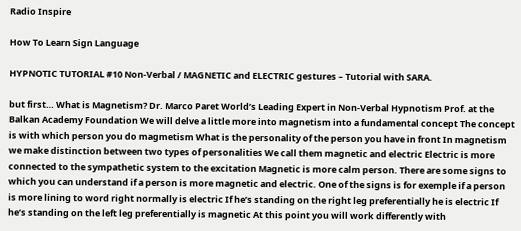Radio Inspire

How To Learn Sign Language

HYPNOTIC TUTORIAL #10 Non-Verbal / MAGNETIC and ELECTRIC gestures – Tutorial with SARA.

but first… What is Magnetism? Dr. Marco Paret World’s Leading Expert in Non-Verbal Hypnotism Prof. at the Balkan Academy Foundation We will delve a little more into magnetism into a fundamental concept The concept is with which person you do magmetism What is the personality of the person you have in front In magnetism we make distinction between two types of personalities We call them magnetic and electric Electric is more connected to the sympathetic system to the excitation Magnetic is more calm person. There are some signs to which you can understand if a person is more magnetic and electric. One of the signs is for exemple if a person is more lining to word right normally is electric If he’s standing on the right leg preferentially he is electric If he’s standing on the left leg preferentially is magnetic At this point you will work differently with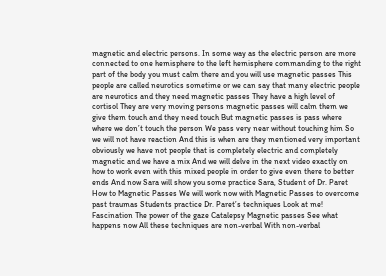magnetic and electric persons. In some way as the electric person are more connected to one hemisphere to the left hemisphere commanding to the right part of the body you must calm there and you will use magnetic passes This people are called neurotics sometime or we can say that many electric people are neurotics and they need magnetic passes They have a high level of cortisol They are very moving persons magnetic passes will calm them we give them touch and they need touch But magnetic passes is pass where where we don’t touch the person We pass very near without touching him So we will not have reaction And this is when are they mentioned very important obviously we have not people that is completely electric and completely magnetic and we have a mix And we will delve in the next video exactly on how to work even with this mixed people in order to give even there to better ends And now Sara will show you some practice Sara, Student of Dr. Paret How to Magnetic Passes We will work now with Magnetic Passes to overcome past traumas Students practice Dr. Paret’s techniques Look at me! Fascination The power of the gaze Catalepsy Magnetic passes See what happens now All these techniques are non-verbal With non-verbal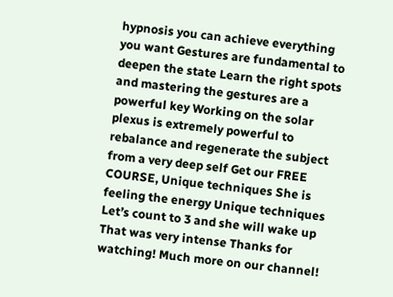hypnosis you can achieve everything you want Gestures are fundamental to deepen the state Learn the right spots and mastering the gestures are a powerful key Working on the solar plexus is extremely powerful to rebalance and regenerate the subject from a very deep self Get our FREE COURSE, Unique techniques She is feeling the energy Unique techniques Let’s count to 3 and she will wake up That was very intense Thanks for watching! Much more on our channel!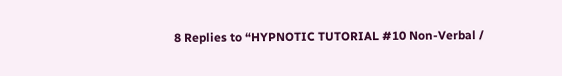8 Replies to “HYPNOTIC TUTORIAL #10 Non-Verbal /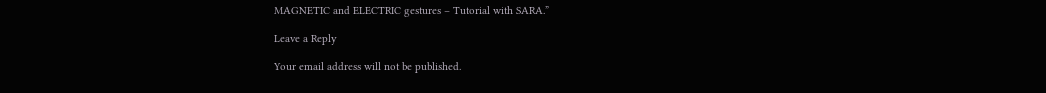MAGNETIC and ELECTRIC gestures – Tutorial with SARA.”

Leave a Reply

Your email address will not be published.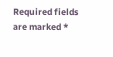Required fields are marked *